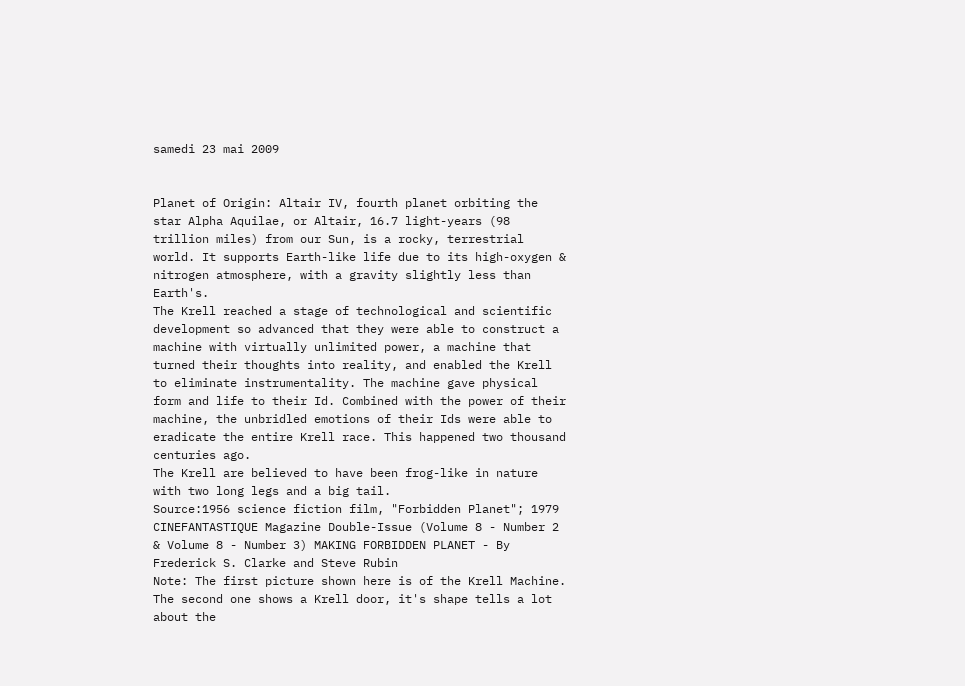samedi 23 mai 2009


Planet of Origin: Altair IV, fourth planet orbiting the star Alpha Aquilae, or Altair, 16.7 light-years (98 trillion miles) from our Sun, is a rocky, terrestrial world. It supports Earth-like life due to its high-oxygen & nitrogen atmosphere, with a gravity slightly less than Earth's.
The Krell reached a stage of technological and scientific development so advanced that they were able to construct a machine with virtually unlimited power, a machine that turned their thoughts into reality, and enabled the Krell to eliminate instrumentality. The machine gave physical form and life to their Id. Combined with the power of their machine, the unbridled emotions of their Ids were able to eradicate the entire Krell race. This happened two thousand centuries ago.
The Krell are believed to have been frog-like in nature with two long legs and a big tail.
Source:1956 science fiction film, "Forbidden Planet"; 1979 CINEFANTASTIQUE Magazine Double-Issue (Volume 8 - Number 2 & Volume 8 - Number 3) MAKING FORBIDDEN PLANET - By Frederick S. Clarke and Steve Rubin
Note: The first picture shown here is of the Krell Machine. The second one shows a Krell door, it's shape tells a lot about the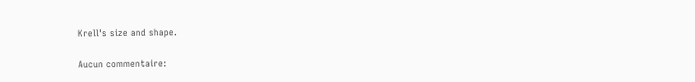Krell's size and shape.

Aucun commentaire: